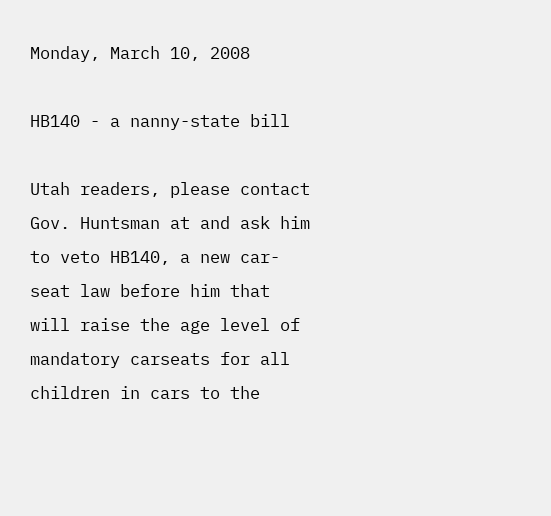Monday, March 10, 2008

HB140 - a nanny-state bill

Utah readers, please contact Gov. Huntsman at and ask him to veto HB140, a new car-seat law before him that will raise the age level of mandatory carseats for all children in cars to the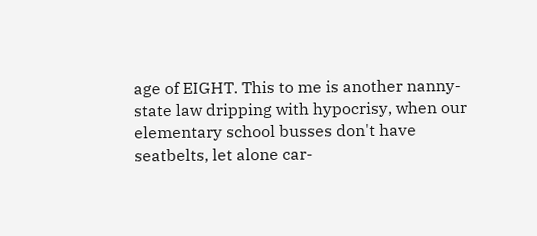age of EIGHT. This to me is another nanny-state law dripping with hypocrisy, when our elementary school busses don't have seatbelts, let alone car-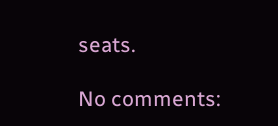seats.

No comments: